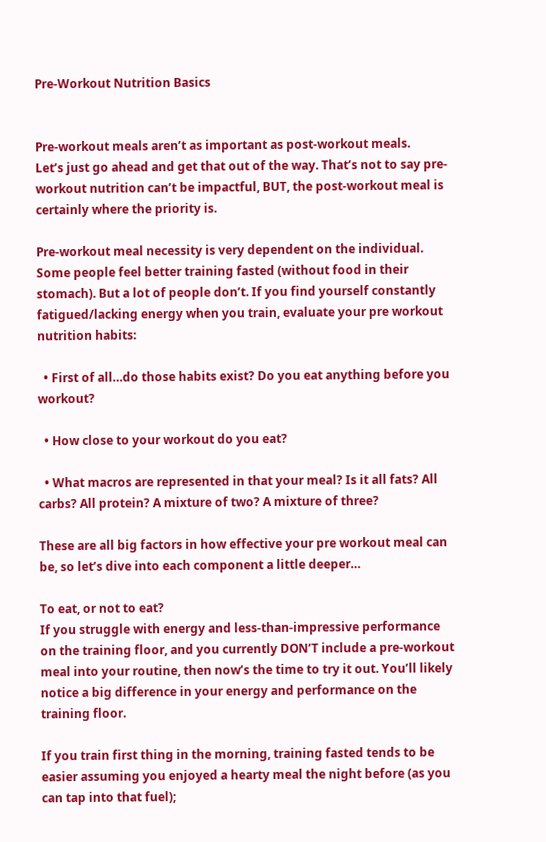Pre-Workout Nutrition Basics


Pre-workout meals aren’t as important as post-workout meals.
Let’s just go ahead and get that out of the way. That’s not to say pre-workout nutrition can’t be impactful, BUT, the post-workout meal is certainly where the priority is.

Pre-workout meal necessity is very dependent on the individual.
Some people feel better training fasted (without food in their stomach). But a lot of people don’t. If you find yourself constantly fatigued/lacking energy when you train, evaluate your pre workout nutrition habits:

  • First of all…do those habits exist? Do you eat anything before you workout?

  • How close to your workout do you eat?

  • What macros are represented in that your meal? Is it all fats? All carbs? All protein? A mixture of two? A mixture of three?

These are all big factors in how effective your pre workout meal can be, so let’s dive into each component a little deeper…

To eat, or not to eat?
If you struggle with energy and less-than-impressive performance on the training floor, and you currently DON’T include a pre-workout meal into your routine, then now’s the time to try it out. You’ll likely notice a big difference in your energy and performance on the training floor.

If you train first thing in the morning, training fasted tends to be easier assuming you enjoyed a hearty meal the night before (as you can tap into that fuel);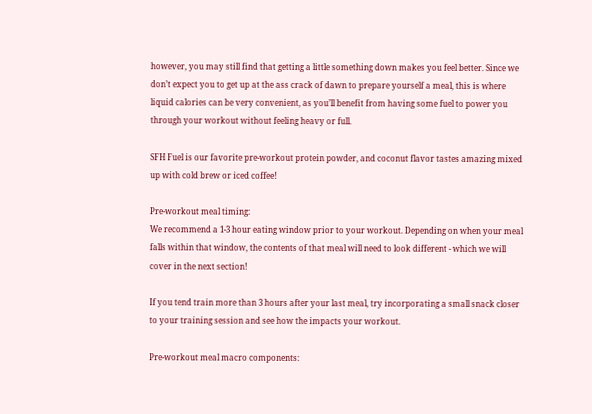however, you may still find that getting a little something down makes you feel better. Since we don’t expect you to get up at the ass crack of dawn to prepare yourself a meal, this is where liquid calories can be very convenient, as you’ll benefit from having some fuel to power you through your workout without feeling heavy or full.

SFH Fuel is our favorite pre-workout protein powder, and coconut flavor tastes amazing mixed up with cold brew or iced coffee!

Pre-workout meal timing:
We recommend a 1-3 hour eating window prior to your workout. Depending on when your meal falls within that window, the contents of that meal will need to look different - which we will cover in the next section!

If you tend train more than 3 hours after your last meal, try incorporating a small snack closer to your training session and see how the impacts your workout.

Pre-workout meal macro components: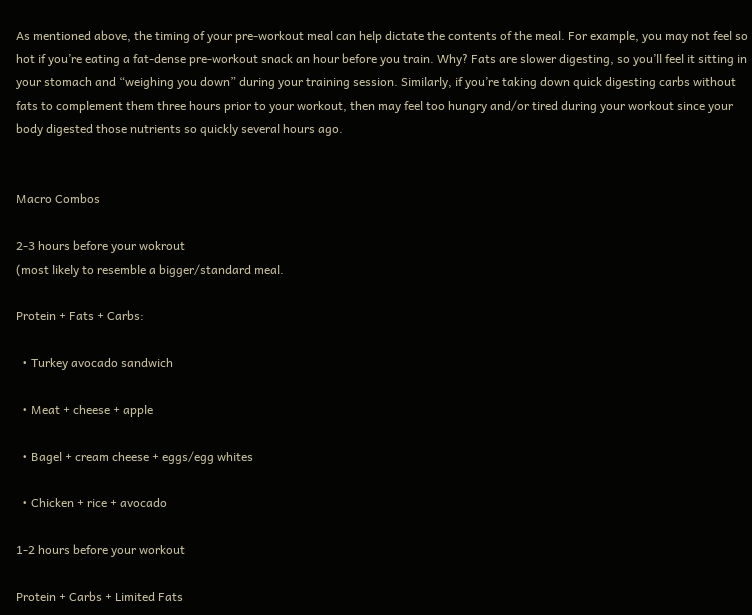As mentioned above, the timing of your pre-workout meal can help dictate the contents of the meal. For example, you may not feel so hot if you’re eating a fat-dense pre-workout snack an hour before you train. Why? Fats are slower digesting, so you’ll feel it sitting in your stomach and “weighing you down” during your training session. Similarly, if you’re taking down quick digesting carbs without fats to complement them three hours prior to your workout, then may feel too hungry and/or tired during your workout since your body digested those nutrients so quickly several hours ago.


Macro Combos

2-3 hours before your wokrout
(most likely to resemble a bigger/standard meal.

Protein + Fats + Carbs:

  • Turkey avocado sandwich

  • Meat + cheese + apple

  • Bagel + cream cheese + eggs/egg whites

  • Chicken + rice + avocado

1-2 hours before your workout

Protein + Carbs + Limited Fats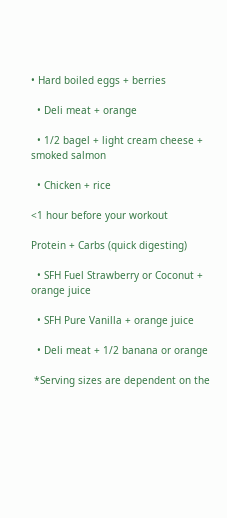• Hard boiled eggs + berries

  • Deli meat + orange

  • 1/2 bagel + light cream cheese + smoked salmon

  • Chicken + rice

<1 hour before your workout

Protein + Carbs (quick digesting)

  • SFH Fuel Strawberry or Coconut + orange juice

  • SFH Pure Vanilla + orange juice

  • Deli meat + 1/2 banana or orange

 *Serving sizes are dependent on the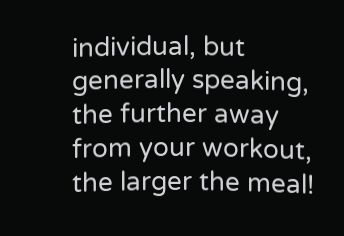individual, but generally speaking, the further away from your workout, the larger the meal!